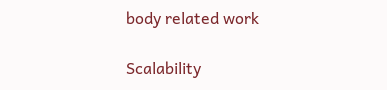body related work

Scalability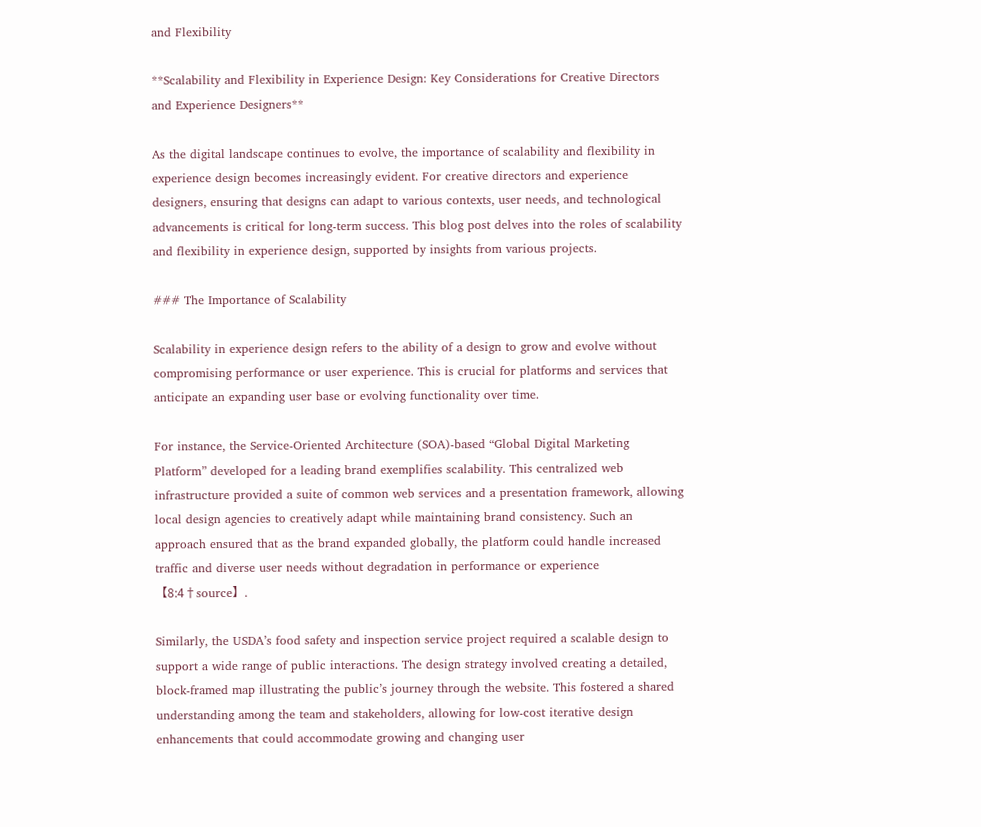and Flexibility

**Scalability and Flexibility in Experience Design: Key Considerations for Creative Directors and Experience Designers**

As the digital landscape continues to evolve, the importance of scalability and flexibility in experience design becomes increasingly evident. For creative directors and experience designers, ensuring that designs can adapt to various contexts, user needs, and technological advancements is critical for long-term success. This blog post delves into the roles of scalability and flexibility in experience design, supported by insights from various projects.

### The Importance of Scalability

Scalability in experience design refers to the ability of a design to grow and evolve without compromising performance or user experience. This is crucial for platforms and services that anticipate an expanding user base or evolving functionality over time.

For instance, the Service-Oriented Architecture (SOA)-based “Global Digital Marketing Platform” developed for a leading brand exemplifies scalability. This centralized web infrastructure provided a suite of common web services and a presentation framework, allowing local design agencies to creatively adapt while maintaining brand consistency. Such an approach ensured that as the brand expanded globally, the platform could handle increased traffic and diverse user needs without degradation in performance or experience【8:4†source】.

Similarly, the USDA’s food safety and inspection service project required a scalable design to support a wide range of public interactions. The design strategy involved creating a detailed, block-framed map illustrating the public’s journey through the website. This fostered a shared understanding among the team and stakeholders, allowing for low-cost iterative design enhancements that could accommodate growing and changing user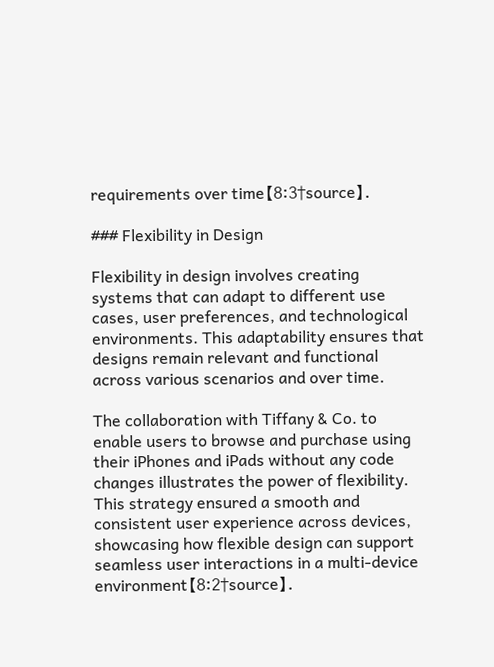requirements over time【8:3†source】.

### Flexibility in Design

Flexibility in design involves creating systems that can adapt to different use cases, user preferences, and technological environments. This adaptability ensures that designs remain relevant and functional across various scenarios and over time.

The collaboration with Tiffany & Co. to enable users to browse and purchase using their iPhones and iPads without any code changes illustrates the power of flexibility. This strategy ensured a smooth and consistent user experience across devices, showcasing how flexible design can support seamless user interactions in a multi-device environment【8:2†source】.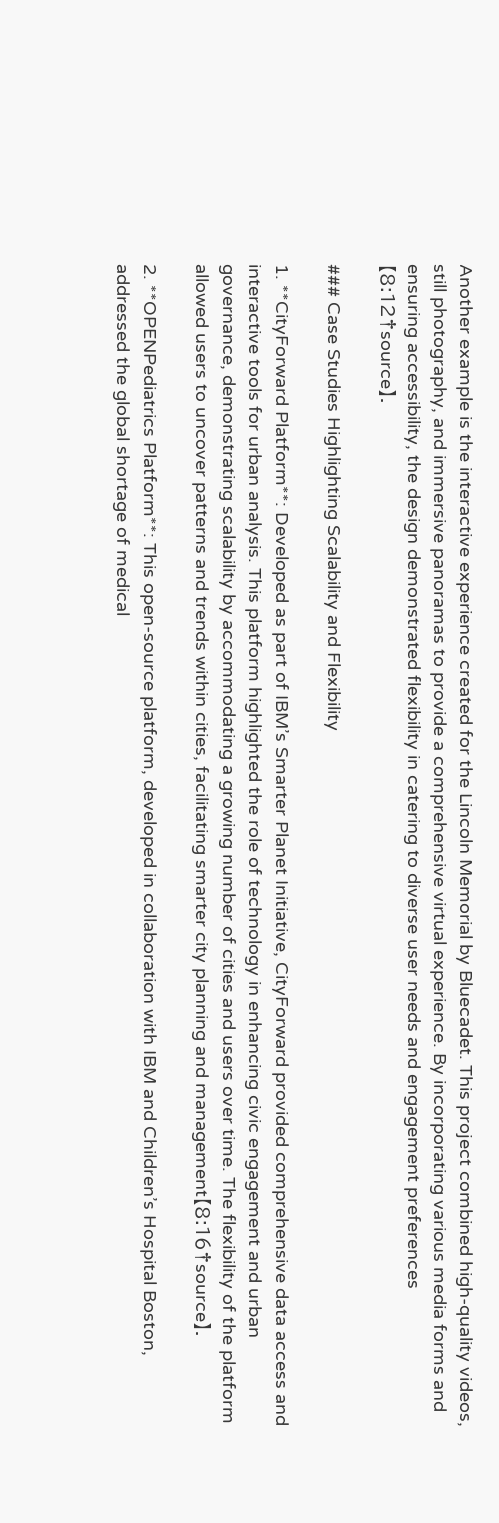Another example is the interactive experience created for the Lincoln Memorial by Bluecadet. This project combined high-quality videos, still photography, and immersive panoramas to provide a comprehensive virtual experience. By incorporating various media forms and ensuring accessibility, the design demonstrated flexibility in catering to diverse user needs and engagement preferences【8:12†source】.

### Case Studies Highlighting Scalability and Flexibility

1. **CityForward Platform**: Developed as part of IBM’s Smarter Planet Initiative, CityForward provided comprehensive data access and interactive tools for urban analysis. This platform highlighted the role of technology in enhancing civic engagement and urban governance, demonstrating scalability by accommodating a growing number of cities and users over time. The flexibility of the platform allowed users to uncover patterns and trends within cities, facilitating smarter city planning and management【8:16†source】.

2. **OPENPediatrics Platform**: This open-source platform, developed in collaboration with IBM and Children’s Hospital Boston, addressed the global shortage of medical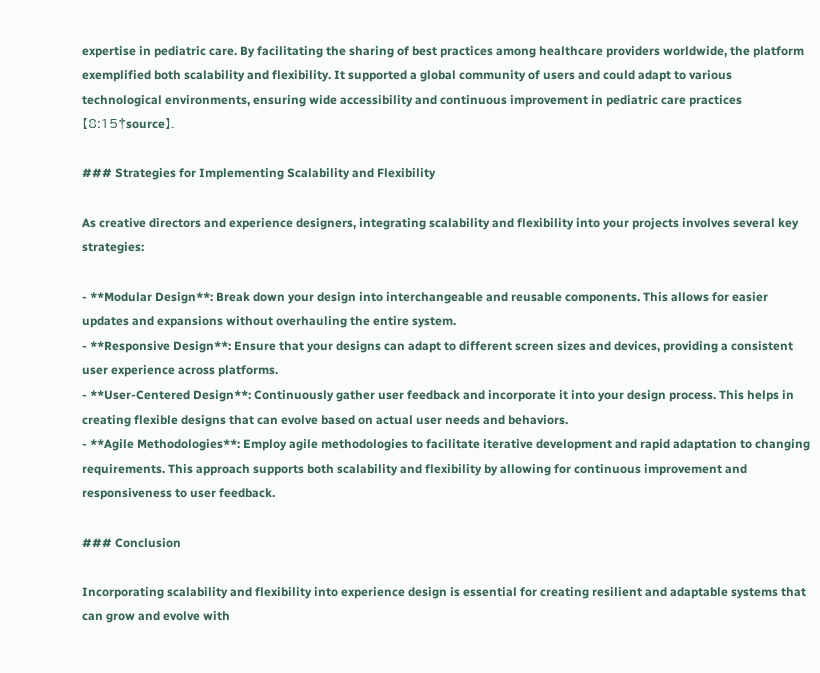expertise in pediatric care. By facilitating the sharing of best practices among healthcare providers worldwide, the platform exemplified both scalability and flexibility. It supported a global community of users and could adapt to various technological environments, ensuring wide accessibility and continuous improvement in pediatric care practices【8:15†source】.

### Strategies for Implementing Scalability and Flexibility

As creative directors and experience designers, integrating scalability and flexibility into your projects involves several key strategies:

- **Modular Design**: Break down your design into interchangeable and reusable components. This allows for easier updates and expansions without overhauling the entire system.
- **Responsive Design**: Ensure that your designs can adapt to different screen sizes and devices, providing a consistent user experience across platforms.
- **User-Centered Design**: Continuously gather user feedback and incorporate it into your design process. This helps in creating flexible designs that can evolve based on actual user needs and behaviors.
- **Agile Methodologies**: Employ agile methodologies to facilitate iterative development and rapid adaptation to changing requirements. This approach supports both scalability and flexibility by allowing for continuous improvement and responsiveness to user feedback.

### Conclusion

Incorporating scalability and flexibility into experience design is essential for creating resilient and adaptable systems that can grow and evolve with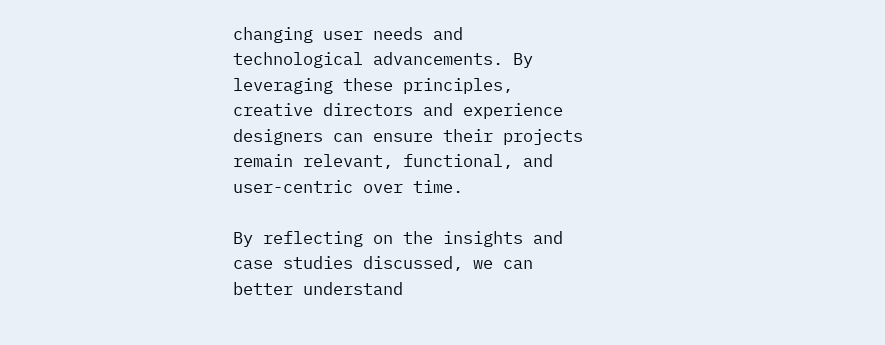changing user needs and technological advancements. By leveraging these principles, creative directors and experience designers can ensure their projects remain relevant, functional, and user-centric over time.

By reflecting on the insights and case studies discussed, we can better understand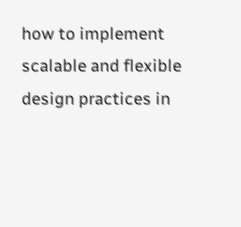how to implement scalable and flexible design practices in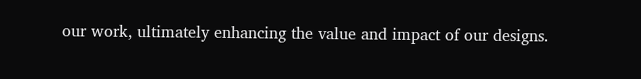our work, ultimately enhancing the value and impact of our designs.